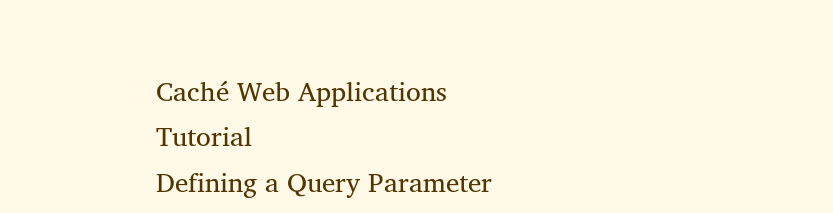Caché Web Applications Tutorial
Defining a Query Parameter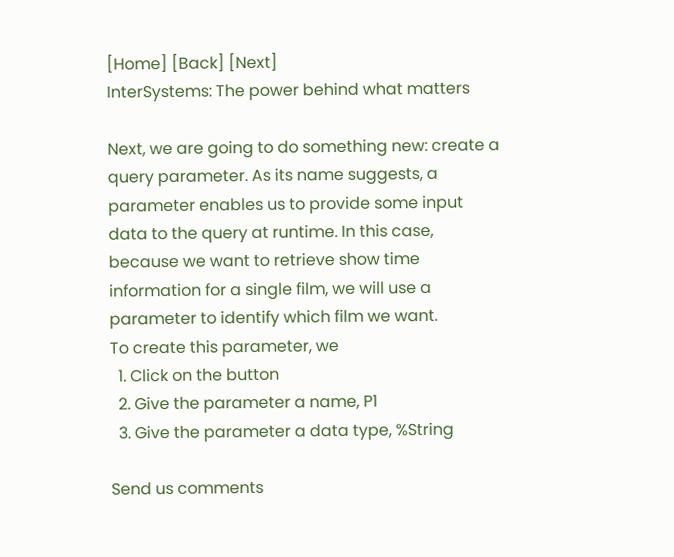[Home] [Back] [Next]
InterSystems: The power behind what matters

Next, we are going to do something new: create a query parameter. As its name suggests, a parameter enables us to provide some input data to the query at runtime. In this case, because we want to retrieve show time information for a single film, we will use a parameter to identify which film we want.
To create this parameter, we
  1. Click on the button
  2. Give the parameter a name, P1
  3. Give the parameter a data type, %String

Send us comments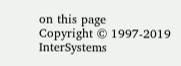on this page
Copyright © 1997-2019 InterSystems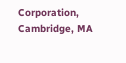Corporation, Cambridge, MA